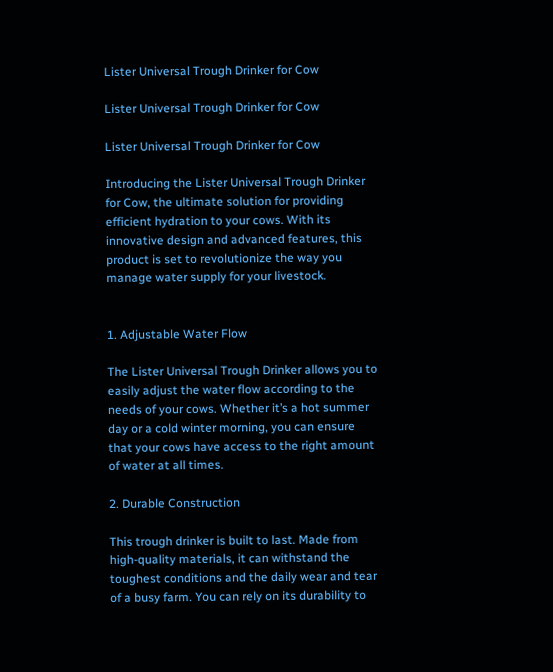Lister Universal Trough Drinker for Cow

Lister Universal Trough Drinker for Cow

Lister Universal Trough Drinker for Cow

Introducing the Lister Universal Trough Drinker for Cow, the ultimate solution for providing efficient hydration to your cows. With its innovative design and advanced features, this product is set to revolutionize the way you manage water supply for your livestock.


1. Adjustable Water Flow

The Lister Universal Trough Drinker allows you to easily adjust the water flow according to the needs of your cows. Whether it’s a hot summer day or a cold winter morning, you can ensure that your cows have access to the right amount of water at all times.

2. Durable Construction

This trough drinker is built to last. Made from high-quality materials, it can withstand the toughest conditions and the daily wear and tear of a busy farm. You can rely on its durability to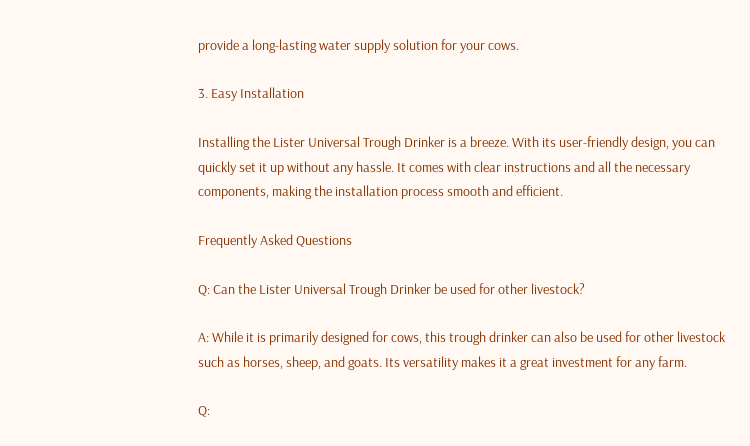provide a long-lasting water supply solution for your cows.

3. Easy Installation

Installing the Lister Universal Trough Drinker is a breeze. With its user-friendly design, you can quickly set it up without any hassle. It comes with clear instructions and all the necessary components, making the installation process smooth and efficient.

Frequently Asked Questions

Q: Can the Lister Universal Trough Drinker be used for other livestock?

A: While it is primarily designed for cows, this trough drinker can also be used for other livestock such as horses, sheep, and goats. Its versatility makes it a great investment for any farm.

Q: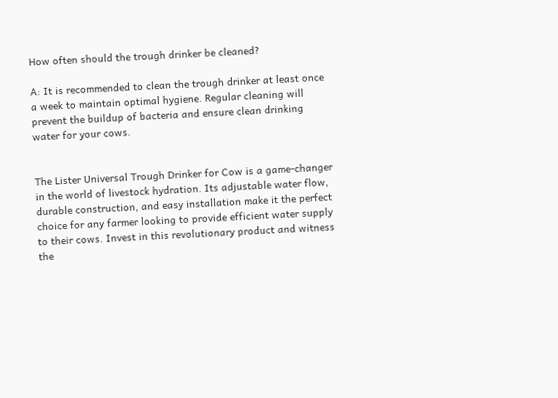How often should the trough drinker be cleaned?

A: It is recommended to clean the trough drinker at least once a week to maintain optimal hygiene. Regular cleaning will prevent the buildup of bacteria and ensure clean drinking water for your cows.


The Lister Universal Trough Drinker for Cow is a game-changer in the world of livestock hydration. Its adjustable water flow, durable construction, and easy installation make it the perfect choice for any farmer looking to provide efficient water supply to their cows. Invest in this revolutionary product and witness the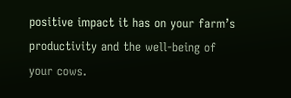positive impact it has on your farm’s productivity and the well-being of your cows.